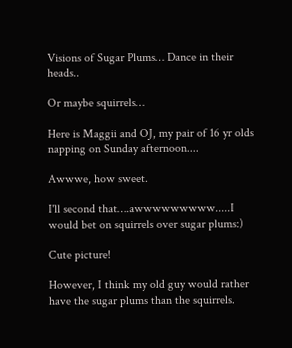Visions of Sugar Plums… Dance in their heads..

Or maybe squirrels…

Here is Maggii and OJ, my pair of 16 yr olds napping on Sunday afternoon....

Awwwe, how sweet.

I'll second that….awwwwwwwww.....I would bet on squirrels over sugar plums:)

Cute picture!

However, I think my old guy would rather have the sugar plums than the squirrels.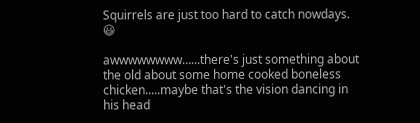Squirrels are just too hard to catch nowdays. 😃

awwwwwwww…...there's just something about the old about some home cooked boneless chicken.....maybe that's the vision dancing in his head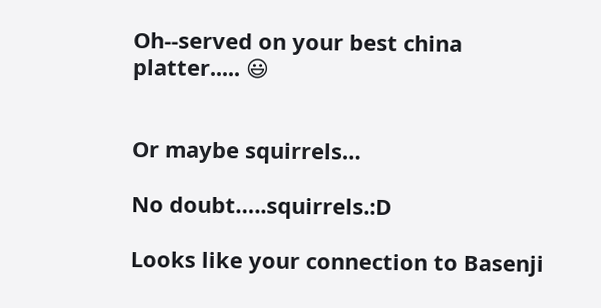Oh--served on your best china platter..... 😃


Or maybe squirrels…

No doubt…..squirrels.:D

Looks like your connection to Basenji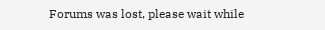Forums was lost, please wait while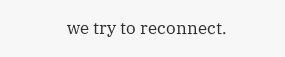we try to reconnect.